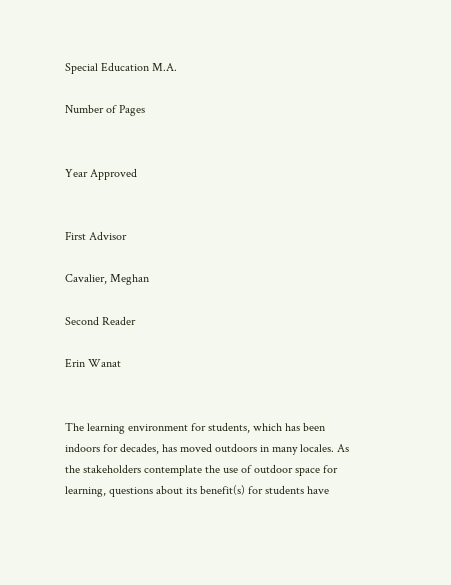Special Education M.A.

Number of Pages


Year Approved


First Advisor

Cavalier, Meghan

Second Reader

Erin Wanat


The learning environment for students, which has been indoors for decades, has moved outdoors in many locales. As the stakeholders contemplate the use of outdoor space for learning, questions about its benefit(s) for students have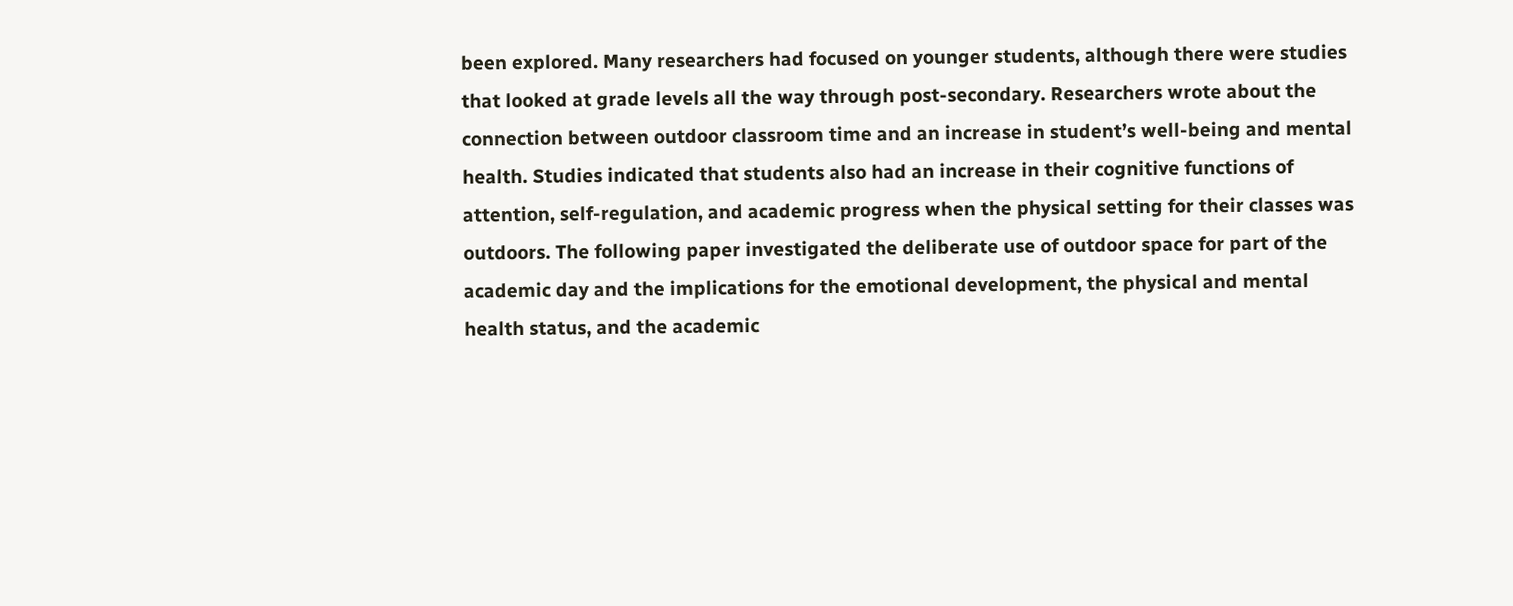been explored. Many researchers had focused on younger students, although there were studies that looked at grade levels all the way through post-secondary. Researchers wrote about the connection between outdoor classroom time and an increase in student’s well-being and mental health. Studies indicated that students also had an increase in their cognitive functions of attention, self-regulation, and academic progress when the physical setting for their classes was outdoors. The following paper investigated the deliberate use of outdoor space for part of the academic day and the implications for the emotional development, the physical and mental health status, and the academic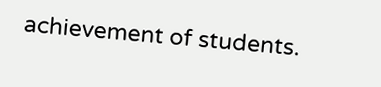achievement of students.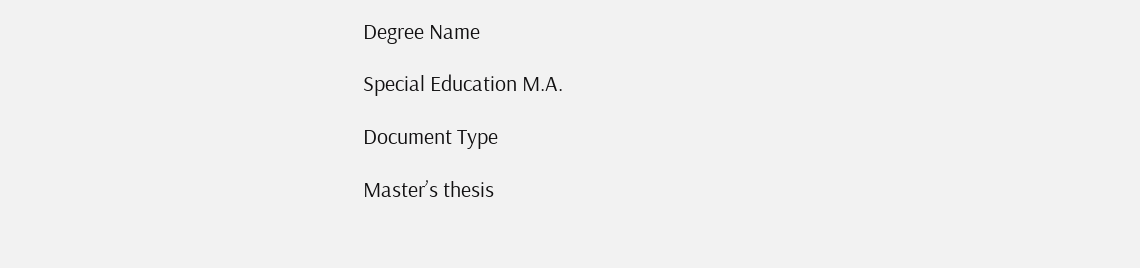Degree Name

Special Education M.A.

Document Type

Masterʼs thesis